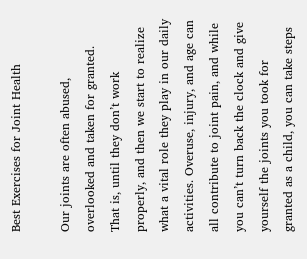Best Exercises for Joint Health

Our joints are often abused, overlooked and taken for granted. That is, until they don’t work properly, and then we start to realize what a vital role they play in our daily activities. Overuse, injury, and age can all contribute to joint pain, and while you can’t turn back the clock and give yourself the joints you took for granted as a child, you can take steps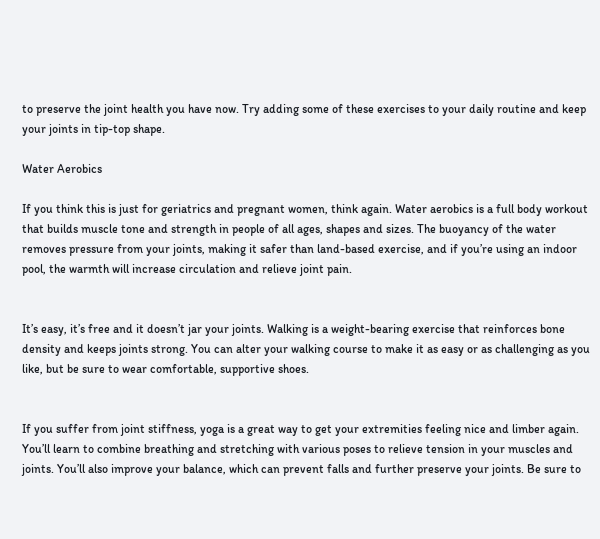to preserve the joint health you have now. Try adding some of these exercises to your daily routine and keep your joints in tip-top shape.

Water Aerobics

If you think this is just for geriatrics and pregnant women, think again. Water aerobics is a full body workout that builds muscle tone and strength in people of all ages, shapes and sizes. The buoyancy of the water removes pressure from your joints, making it safer than land-based exercise, and if you’re using an indoor pool, the warmth will increase circulation and relieve joint pain.


It’s easy, it’s free and it doesn’t jar your joints. Walking is a weight-bearing exercise that reinforces bone density and keeps joints strong. You can alter your walking course to make it as easy or as challenging as you like, but be sure to wear comfortable, supportive shoes.


If you suffer from joint stiffness, yoga is a great way to get your extremities feeling nice and limber again. You’ll learn to combine breathing and stretching with various poses to relieve tension in your muscles and joints. You’ll also improve your balance, which can prevent falls and further preserve your joints. Be sure to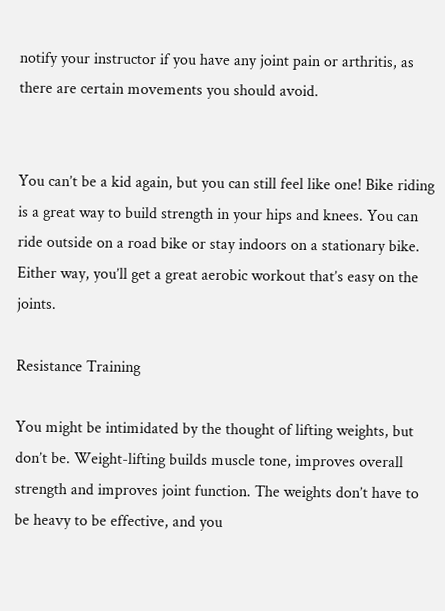notify your instructor if you have any joint pain or arthritis, as there are certain movements you should avoid.


You can’t be a kid again, but you can still feel like one! Bike riding is a great way to build strength in your hips and knees. You can ride outside on a road bike or stay indoors on a stationary bike. Either way, you’ll get a great aerobic workout that’s easy on the joints.

Resistance Training

You might be intimidated by the thought of lifting weights, but don’t be. Weight-lifting builds muscle tone, improves overall strength and improves joint function. The weights don’t have to be heavy to be effective, and you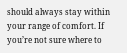should always stay within your range of comfort. If you’re not sure where to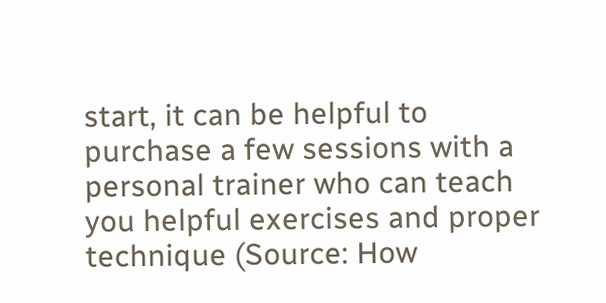start, it can be helpful to purchase a few sessions with a personal trainer who can teach you helpful exercises and proper technique (Source: How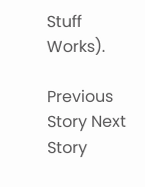Stuff Works).

Previous Story Next Story